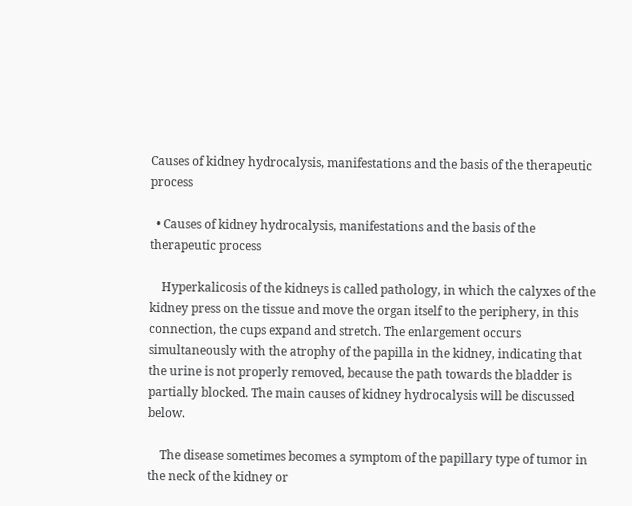Causes of kidney hydrocalysis, manifestations and the basis of the therapeutic process

  • Causes of kidney hydrocalysis, manifestations and the basis of the therapeutic process

    Hyperkalicosis of the kidneys is called pathology, in which the calyxes of the kidney press on the tissue and move the organ itself to the periphery, in this connection, the cups expand and stretch. The enlargement occurs simultaneously with the atrophy of the papilla in the kidney, indicating that the urine is not properly removed, because the path towards the bladder is partially blocked. The main causes of kidney hydrocalysis will be discussed below.

    The disease sometimes becomes a symptom of the papillary type of tumor in the neck of the kidney or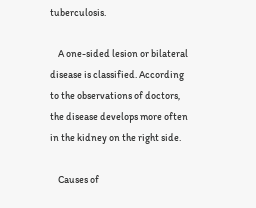tuberculosis.

    A one-sided lesion or bilateral disease is classified. According to the observations of doctors, the disease develops more often in the kidney on the right side.

    Causes of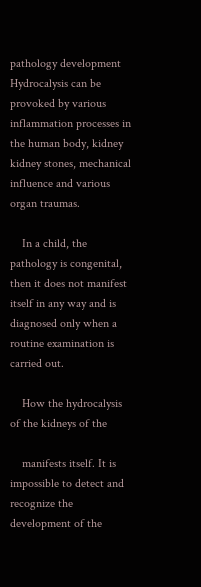pathology development Hydrocalysis can be provoked by various inflammation processes in the human body, kidney kidney stones, mechanical influence and various organ traumas.

    In a child, the pathology is congenital, then it does not manifest itself in any way and is diagnosed only when a routine examination is carried out.

    How the hydrocalysis of the kidneys of the

    manifests itself. It is impossible to detect and recognize the development of the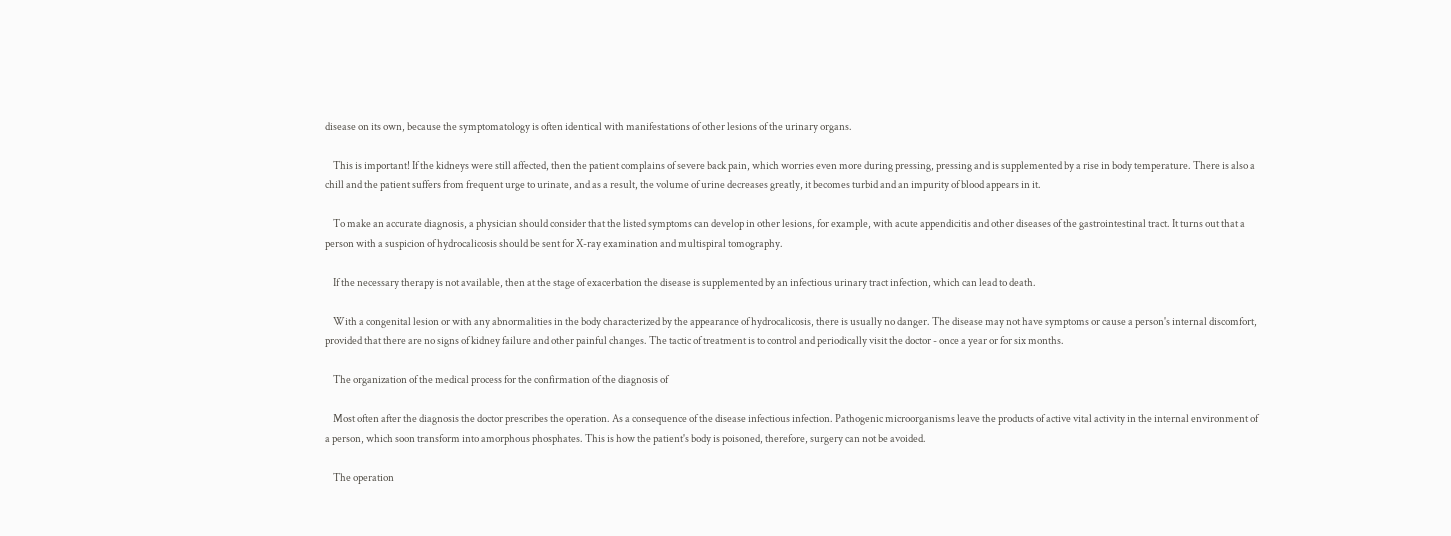disease on its own, because the symptomatology is often identical with manifestations of other lesions of the urinary organs.

    This is important! If the kidneys were still affected, then the patient complains of severe back pain, which worries even more during pressing, pressing and is supplemented by a rise in body temperature. There is also a chill and the patient suffers from frequent urge to urinate, and as a result, the volume of urine decreases greatly, it becomes turbid and an impurity of blood appears in it.

    To make an accurate diagnosis, a physician should consider that the listed symptoms can develop in other lesions, for example, with acute appendicitis and other diseases of the gastrointestinal tract. It turns out that a person with a suspicion of hydrocalicosis should be sent for X-ray examination and multispiral tomography.

    If the necessary therapy is not available, then at the stage of exacerbation the disease is supplemented by an infectious urinary tract infection, which can lead to death.

    With a congenital lesion or with any abnormalities in the body characterized by the appearance of hydrocalicosis, there is usually no danger. The disease may not have symptoms or cause a person's internal discomfort, provided that there are no signs of kidney failure and other painful changes. The tactic of treatment is to control and periodically visit the doctor - once a year or for six months.

    The organization of the medical process for the confirmation of the diagnosis of

    Most often after the diagnosis the doctor prescribes the operation. As a consequence of the disease infectious infection. Pathogenic microorganisms leave the products of active vital activity in the internal environment of a person, which soon transform into amorphous phosphates. This is how the patient's body is poisoned, therefore, surgery can not be avoided.

    The operation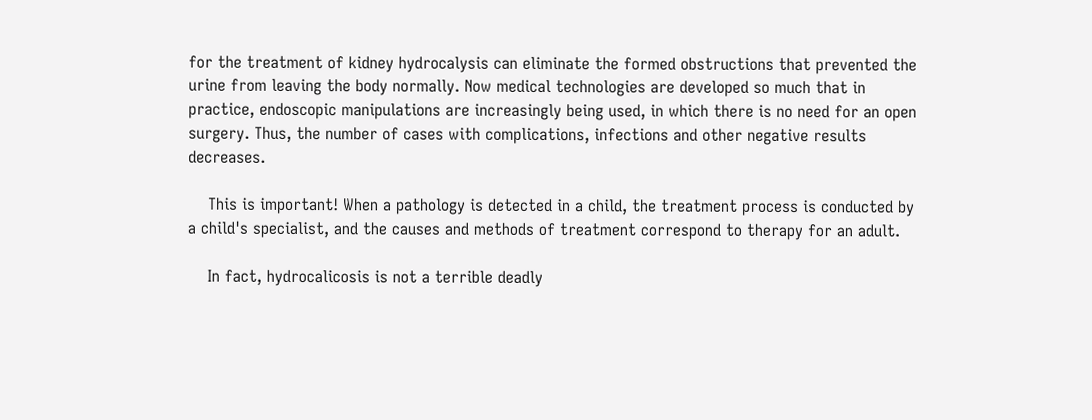for the treatment of kidney hydrocalysis can eliminate the formed obstructions that prevented the urine from leaving the body normally. Now medical technologies are developed so much that in practice, endoscopic manipulations are increasingly being used, in which there is no need for an open surgery. Thus, the number of cases with complications, infections and other negative results decreases.

    This is important! When a pathology is detected in a child, the treatment process is conducted by a child's specialist, and the causes and methods of treatment correspond to therapy for an adult.

    In fact, hydrocalicosis is not a terrible deadly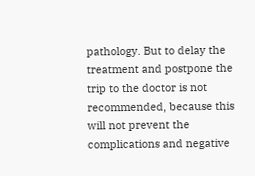pathology. But to delay the treatment and postpone the trip to the doctor is not recommended, because this will not prevent the complications and negative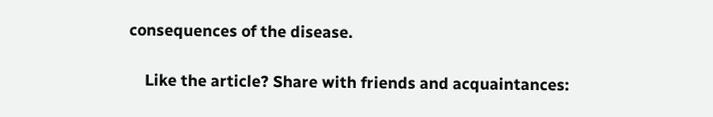consequences of the disease.

    Like the article? Share with friends and acquaintances: